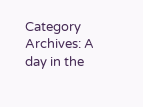Category Archives: A day in the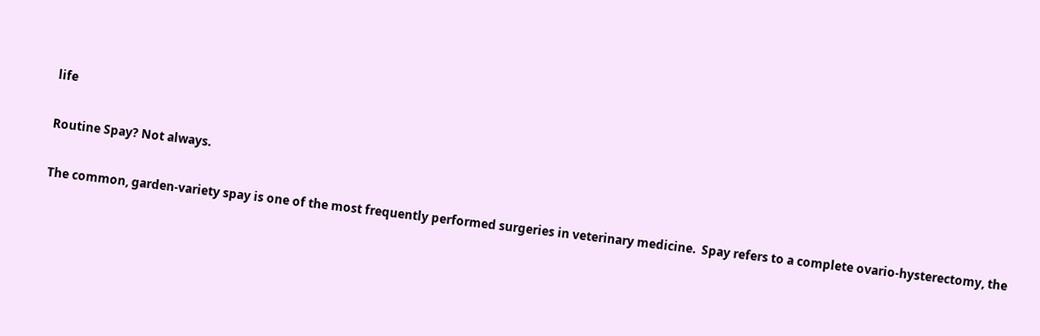life

Routine Spay? Not always.

The common, garden-variety spay is one of the most frequently performed surgeries in veterinary medicine.  Spay refers to a complete ovario-hysterectomy, the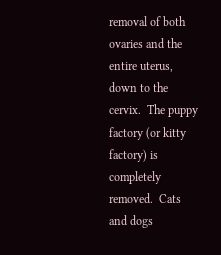removal of both ovaries and the entire uterus, down to the cervix.  The puppy factory (or kitty factory) is completely removed.  Cats and dogs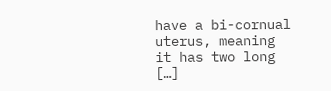have a bi-cornual uterus, meaning it has two long […]